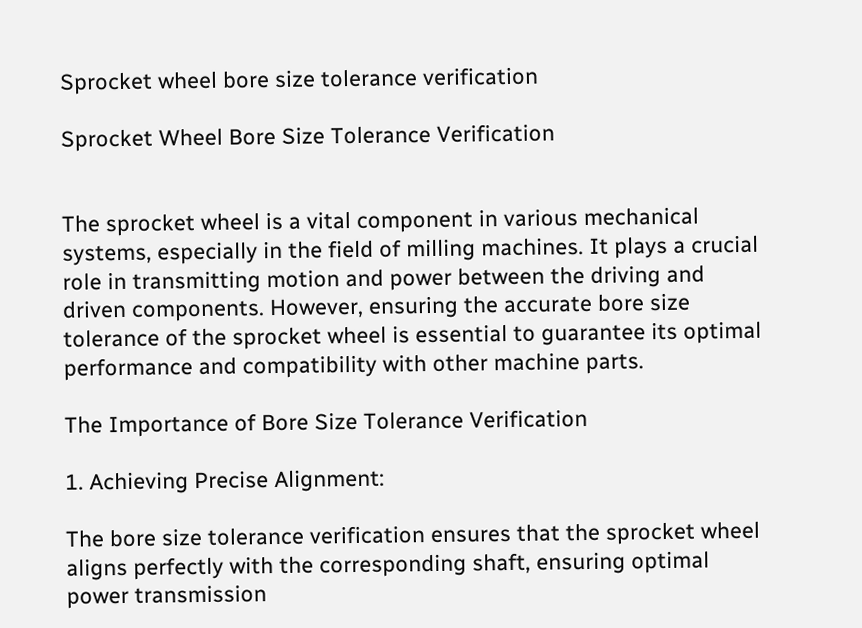Sprocket wheel bore size tolerance verification

Sprocket Wheel Bore Size Tolerance Verification


The sprocket wheel is a vital component in various mechanical systems, especially in the field of milling machines. It plays a crucial role in transmitting motion and power between the driving and driven components. However, ensuring the accurate bore size tolerance of the sprocket wheel is essential to guarantee its optimal performance and compatibility with other machine parts.

The Importance of Bore Size Tolerance Verification

1. Achieving Precise Alignment:

The bore size tolerance verification ensures that the sprocket wheel aligns perfectly with the corresponding shaft, ensuring optimal power transmission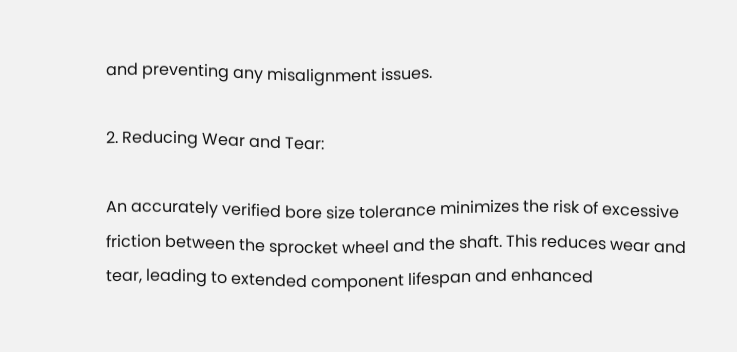and preventing any misalignment issues.

2. Reducing Wear and Tear:

An accurately verified bore size tolerance minimizes the risk of excessive friction between the sprocket wheel and the shaft. This reduces wear and tear, leading to extended component lifespan and enhanced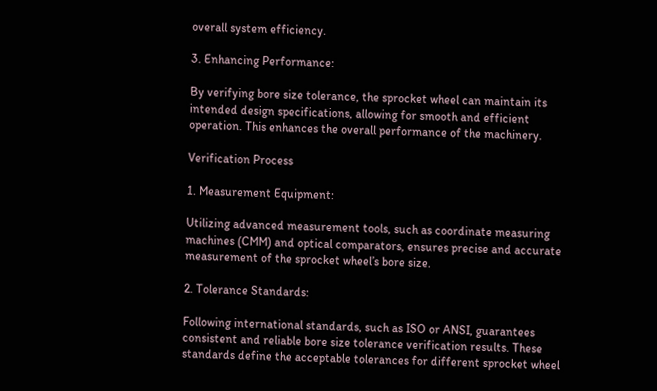overall system efficiency.

3. Enhancing Performance:

By verifying bore size tolerance, the sprocket wheel can maintain its intended design specifications, allowing for smooth and efficient operation. This enhances the overall performance of the machinery.

Verification Process

1. Measurement Equipment:

Utilizing advanced measurement tools, such as coordinate measuring machines (CMM) and optical comparators, ensures precise and accurate measurement of the sprocket wheel’s bore size.

2. Tolerance Standards:

Following international standards, such as ISO or ANSI, guarantees consistent and reliable bore size tolerance verification results. These standards define the acceptable tolerances for different sprocket wheel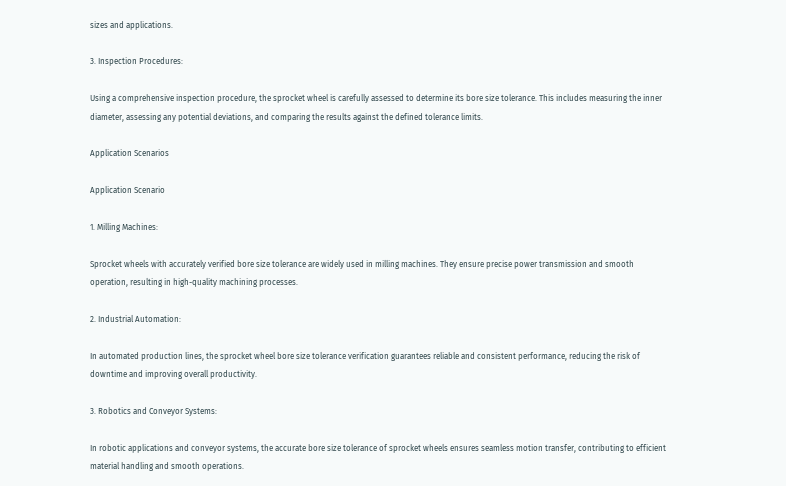sizes and applications.

3. Inspection Procedures:

Using a comprehensive inspection procedure, the sprocket wheel is carefully assessed to determine its bore size tolerance. This includes measuring the inner diameter, assessing any potential deviations, and comparing the results against the defined tolerance limits.

Application Scenarios

Application Scenario

1. Milling Machines:

Sprocket wheels with accurately verified bore size tolerance are widely used in milling machines. They ensure precise power transmission and smooth operation, resulting in high-quality machining processes.

2. Industrial Automation:

In automated production lines, the sprocket wheel bore size tolerance verification guarantees reliable and consistent performance, reducing the risk of downtime and improving overall productivity.

3. Robotics and Conveyor Systems:

In robotic applications and conveyor systems, the accurate bore size tolerance of sprocket wheels ensures seamless motion transfer, contributing to efficient material handling and smooth operations.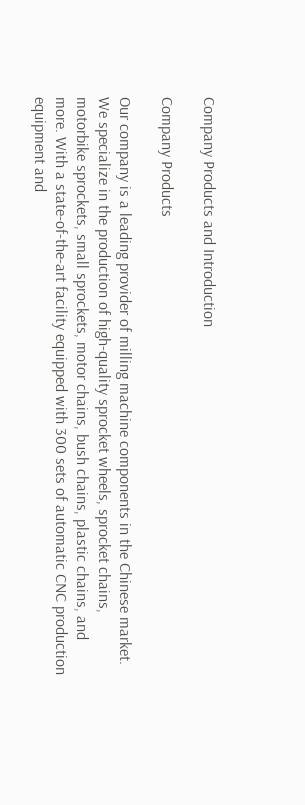Company Products and Introduction

Company Products

Our company is a leading provider of milling machine components in the Chinese market. We specialize in the production of high-quality sprocket wheels, sprocket chains, motorbike sprockets, small sprockets, motor chains, bush chains, plastic chains, and more. With a state-of-the-art facility equipped with 300 sets of automatic CNC production equipment and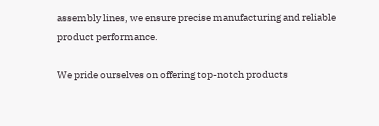assembly lines, we ensure precise manufacturing and reliable product performance.

We pride ourselves on offering top-notch products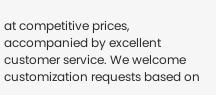at competitive prices, accompanied by excellent customer service. We welcome customization requests based on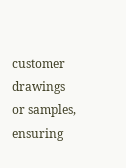customer drawings or samples, ensuring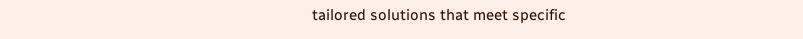tailored solutions that meet specific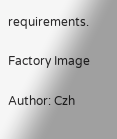requirements.

Factory Image

Author: Czh